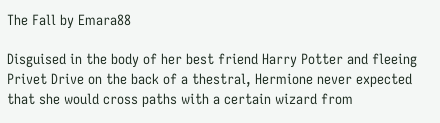The Fall by Emara88

Disguised in the body of her best friend Harry Potter and fleeing Privet Drive on the back of a thestral, Hermione never expected that she would cross paths with a certain wizard from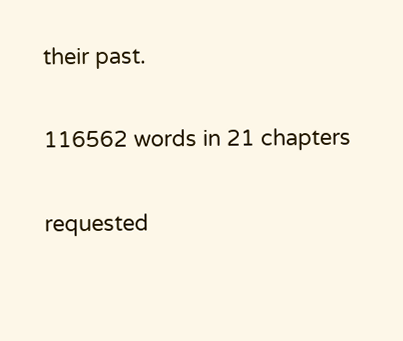their past.

116562 words in 21 chapters

requested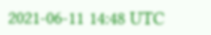2021-06-11 14:48 UTC